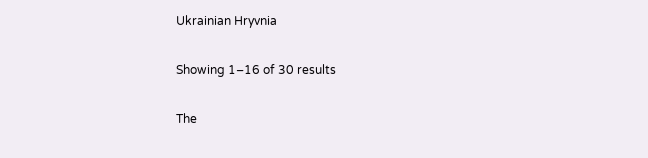Ukrainian Hryvnia

Showing 1–16 of 30 results

The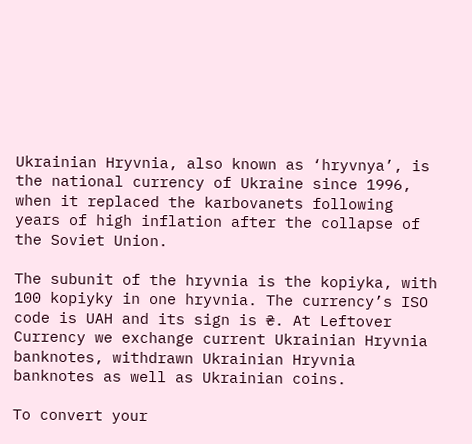Ukrainian Hryvnia, also known as ‘hryvnya’, is the national currency of Ukraine since 1996, when it replaced the karbovanets following years of high inflation after the collapse of the Soviet Union.

The subunit of the hryvnia is the kopiyka, with 100 kopiyky in one hryvnia. The currency’s ISO code is UAH and its sign is ₴. At Leftover Currency we exchange current Ukrainian Hryvnia banknotes, withdrawn Ukrainian Hryvnia banknotes as well as Ukrainian coins.

To convert your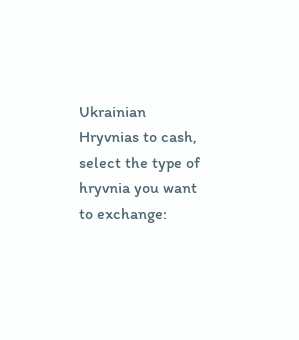Ukrainian Hryvnias to cash, select the type of hryvnia you want to exchange: